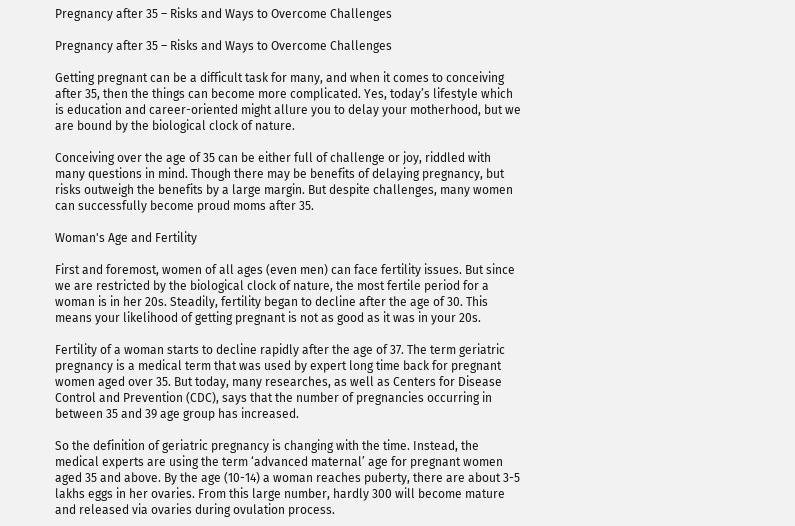Pregnancy after 35 – Risks and Ways to Overcome Challenges

Pregnancy after 35 – Risks and Ways to Overcome Challenges

Getting pregnant can be a difficult task for many, and when it comes to conceiving after 35, then the things can become more complicated. Yes, today’s lifestyle which is education and career-oriented might allure you to delay your motherhood, but we are bound by the biological clock of nature.

Conceiving over the age of 35 can be either full of challenge or joy, riddled with many questions in mind. Though there may be benefits of delaying pregnancy, but risks outweigh the benefits by a large margin. But despite challenges, many women can successfully become proud moms after 35.

Woman's Age and Fertility

First and foremost, women of all ages (even men) can face fertility issues. But since we are restricted by the biological clock of nature, the most fertile period for a woman is in her 20s. Steadily, fertility began to decline after the age of 30. This means your likelihood of getting pregnant is not as good as it was in your 20s.

Fertility of a woman starts to decline rapidly after the age of 37. The term geriatric pregnancy is a medical term that was used by expert long time back for pregnant women aged over 35. But today, many researches, as well as Centers for Disease Control and Prevention (CDC), says that the number of pregnancies occurring in between 35 and 39 age group has increased.

So the definition of geriatric pregnancy is changing with the time. Instead, the medical experts are using the term ‘advanced maternal’ age for pregnant women aged 35 and above. By the age (10-14) a woman reaches puberty, there are about 3-5 lakhs eggs in her ovaries. From this large number, hardly 300 will become mature and released via ovaries during ovulation process.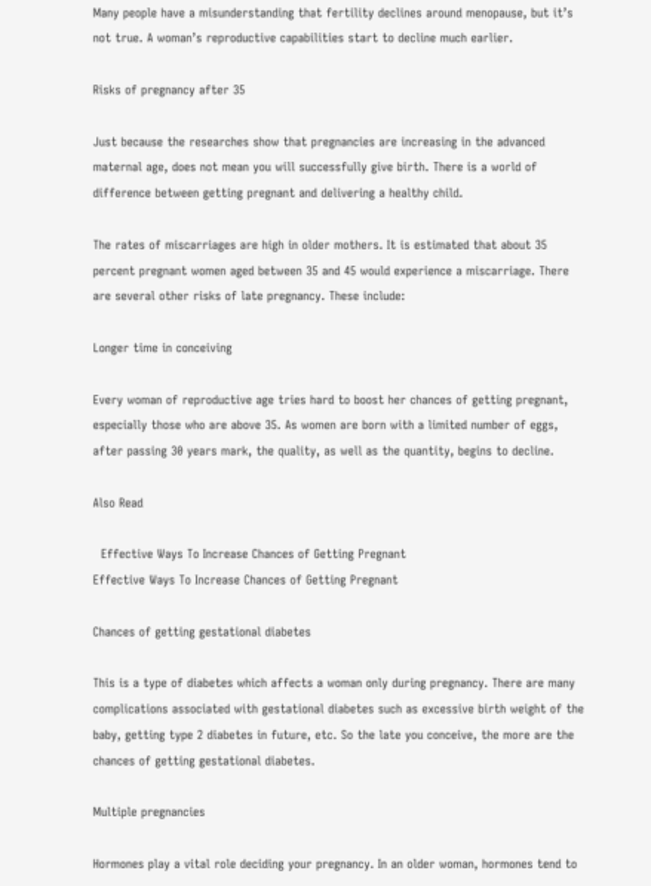Many people have a misunderstanding that fertility declines around menopause, but it’s not true. A woman’s reproductive capabilities start to decline much earlier.

Risks of pregnancy after 35

Just because the researches show that pregnancies are increasing in the advanced maternal age, does not mean you will successfully give birth. There is a world of difference between getting pregnant and delivering a healthy child.

The rates of miscarriages are high in older mothers. It is estimated that about 35 percent pregnant women aged between 35 and 45 would experience a miscarriage. There are several other risks of late pregnancy. These include:

Longer time in conceiving

Every woman of reproductive age tries hard to boost her chances of getting pregnant, especially those who are above 35. As women are born with a limited number of eggs, after passing 30 years mark, the quality, as well as the quantity, begins to decline.

Also Read

  Effective Ways To Increase Chances of Getting Pregnant
Effective Ways To Increase Chances of Getting Pregnant

Chances of getting gestational diabetes

This is a type of diabetes which affects a woman only during pregnancy. There are many complications associated with gestational diabetes such as excessive birth weight of the baby, getting type 2 diabetes in future, etc. So the late you conceive, the more are the chances of getting gestational diabetes.

Multiple pregnancies

Hormones play a vital role deciding your pregnancy. In an older woman, hormones tend to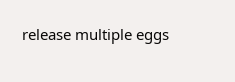release multiple eggs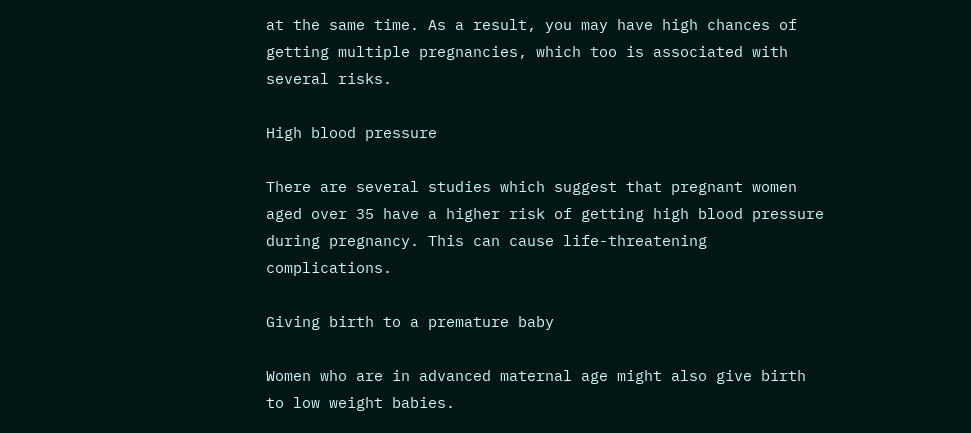at the same time. As a result, you may have high chances of getting multiple pregnancies, which too is associated with several risks.

High blood pressure

There are several studies which suggest that pregnant women aged over 35 have a higher risk of getting high blood pressure during pregnancy. This can cause life-threatening complications.

Giving birth to a premature baby

Women who are in advanced maternal age might also give birth to low weight babies.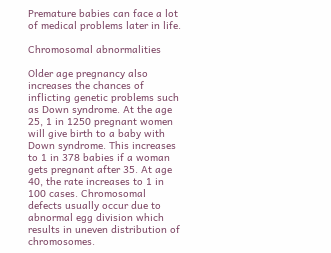Premature babies can face a lot of medical problems later in life.

Chromosomal abnormalities

Older age pregnancy also increases the chances of inflicting genetic problems such as Down syndrome. At the age 25, 1 in 1250 pregnant women will give birth to a baby with Down syndrome. This increases to 1 in 378 babies if a woman gets pregnant after 35. At age 40, the rate increases to 1 in 100 cases. Chromosomal defects usually occur due to abnormal egg division which results in uneven distribution of chromosomes.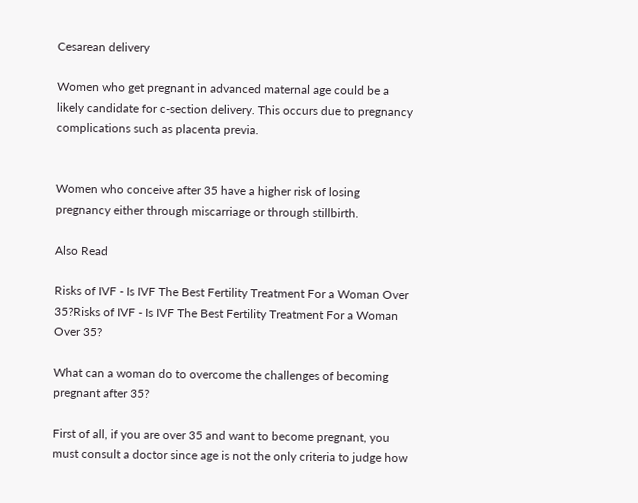Cesarean delivery

Women who get pregnant in advanced maternal age could be a likely candidate for c-section delivery. This occurs due to pregnancy complications such as placenta previa.


Women who conceive after 35 have a higher risk of losing pregnancy either through miscarriage or through stillbirth.

Also Read

Risks of IVF - Is IVF The Best Fertility Treatment For a Woman Over 35?Risks of IVF - Is IVF The Best Fertility Treatment For a Woman Over 35?

What can a woman do to overcome the challenges of becoming pregnant after 35?

First of all, if you are over 35 and want to become pregnant, you must consult a doctor since age is not the only criteria to judge how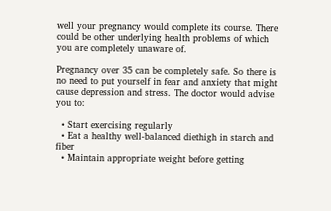well your pregnancy would complete its course. There could be other underlying health problems of which you are completely unaware of.

Pregnancy over 35 can be completely safe. So there is no need to put yourself in fear and anxiety that might cause depression and stress. The doctor would advise you to:

  • Start exercising regularly
  • Eat a healthy well-balanced diethigh in starch and fiber
  • Maintain appropriate weight before getting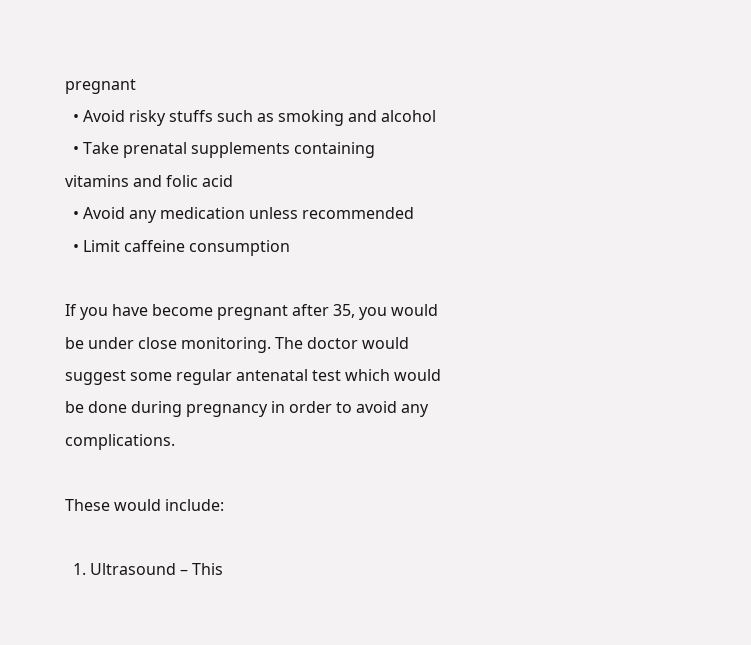pregnant
  • Avoid risky stuffs such as smoking and alcohol
  • Take prenatal supplements containing vitamins and folic acid
  • Avoid any medication unless recommended
  • Limit caffeine consumption

If you have become pregnant after 35, you would be under close monitoring. The doctor would suggest some regular antenatal test which would be done during pregnancy in order to avoid any complications.

These would include:

  1. Ultrasound – This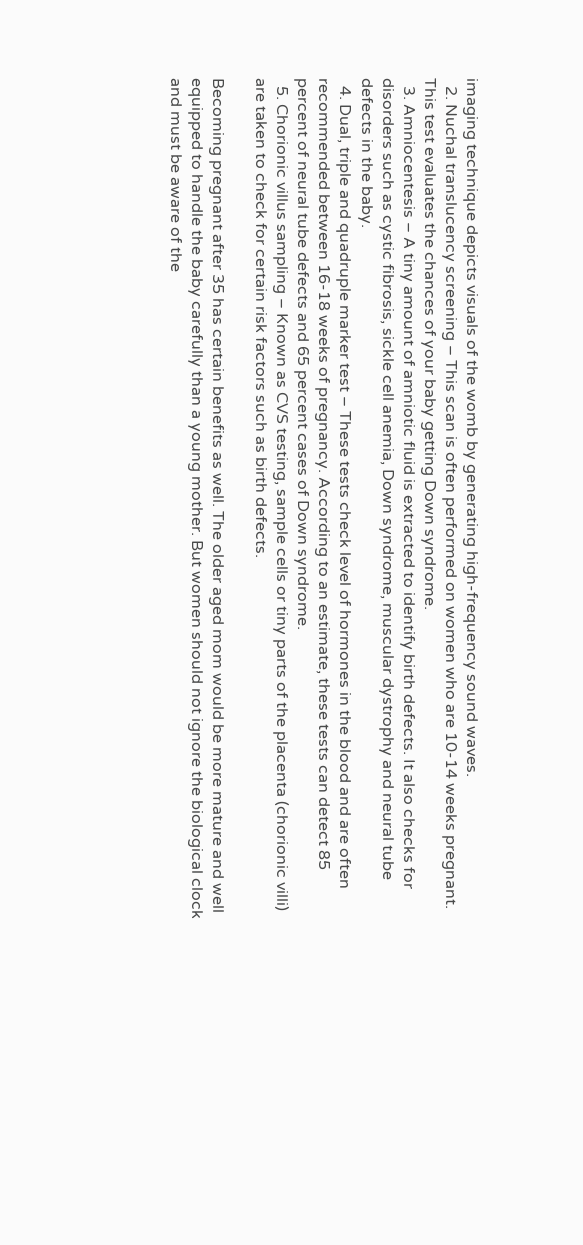imaging technique depicts visuals of the womb by generating high-frequency sound waves.
  2. Nuchal translucency screening – This scan is often performed on women who are 10-14 weeks pregnant. This test evaluates the chances of your baby getting Down syndrome.
  3. Amniocentesis – A tiny amount of amniotic fluid is extracted to identify birth defects. It also checks for disorders such as cystic fibrosis, sickle cell anemia, Down syndrome, muscular dystrophy and neural tube defects in the baby.
  4. Dual, triple and quadruple marker test – These tests check level of hormones in the blood and are often recommended between 16-18 weeks of pregnancy. According to an estimate, these tests can detect 85 percent of neural tube defects and 65 percent cases of Down syndrome.
  5. Chorionic villus sampling – Known as CVS testing, sample cells or tiny parts of the placenta (chorionic villi) are taken to check for certain risk factors such as birth defects.

Becoming pregnant after 35 has certain benefits as well. The older aged mom would be more mature and well equipped to handle the baby carefully than a young mother. But women should not ignore the biological clock and must be aware of the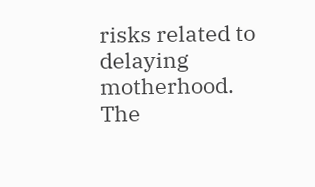risks related to delaying motherhood. The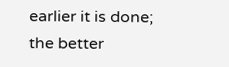earlier it is done; the better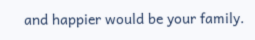and happier would be your family.